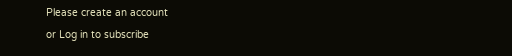Please create an account
or Log in to subscribe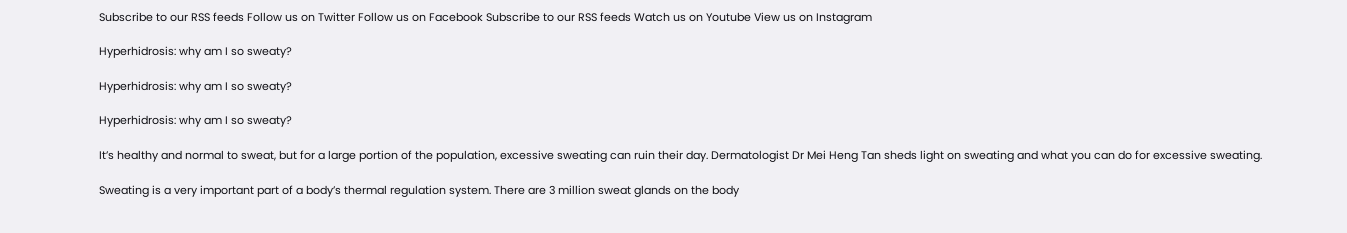Subscribe to our RSS feeds Follow us on Twitter Follow us on Facebook Subscribe to our RSS feeds Watch us on Youtube View us on Instagram

Hyperhidrosis: why am I so sweaty?

Hyperhidrosis: why am I so sweaty?

Hyperhidrosis: why am I so sweaty?

It’s healthy and normal to sweat, but for a large portion of the population, excessive sweating can ruin their day. Dermatologist Dr Mei Heng Tan sheds light on sweating and what you can do for excessive sweating.

Sweating is a very important part of a body’s thermal regulation system. There are 3 million sweat glands on the body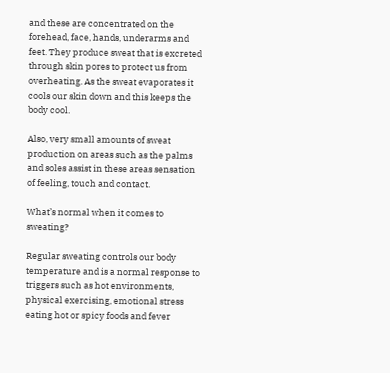and these are concentrated on the forehead, face, hands, underarms and feet. They produce sweat that is excreted through skin pores to protect us from overheating. As the sweat evaporates it cools our skin down and this keeps the body cool.

Also, very small amounts of sweat production on areas such as the palms and soles assist in these areas sensation of feeling, touch and contact.

What’s normal when it comes to sweating?

Regular sweating controls our body temperature and is a normal response to triggers such as hot environments, physical exercising, emotional stress eating hot or spicy foods and fever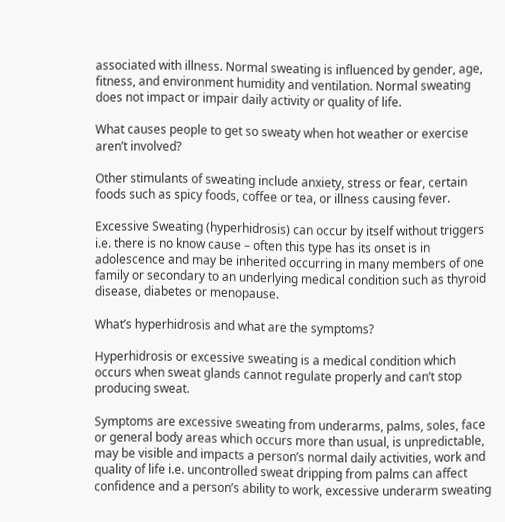associated with illness. Normal sweating is influenced by gender, age, fitness, and environment humidity and ventilation. Normal sweating does not impact or impair daily activity or quality of life.

What causes people to get so sweaty when hot weather or exercise aren’t involved?

Other stimulants of sweating include anxiety, stress or fear, certain foods such as spicy foods, coffee or tea, or illness causing fever.

Excessive Sweating (hyperhidrosis) can occur by itself without triggers i.e. there is no know cause – often this type has its onset is in adolescence and may be inherited occurring in many members of one family or secondary to an underlying medical condition such as thyroid disease, diabetes or menopause.

What’s hyperhidrosis and what are the symptoms?

Hyperhidrosis or excessive sweating is a medical condition which occurs when sweat glands cannot regulate properly and can’t stop producing sweat.

Symptoms are excessive sweating from underarms, palms, soles, face or general body areas which occurs more than usual, is unpredictable, may be visible and impacts a person’s normal daily activities, work and quality of life i.e. uncontrolled sweat dripping from palms can affect confidence and a person’s ability to work, excessive underarm sweating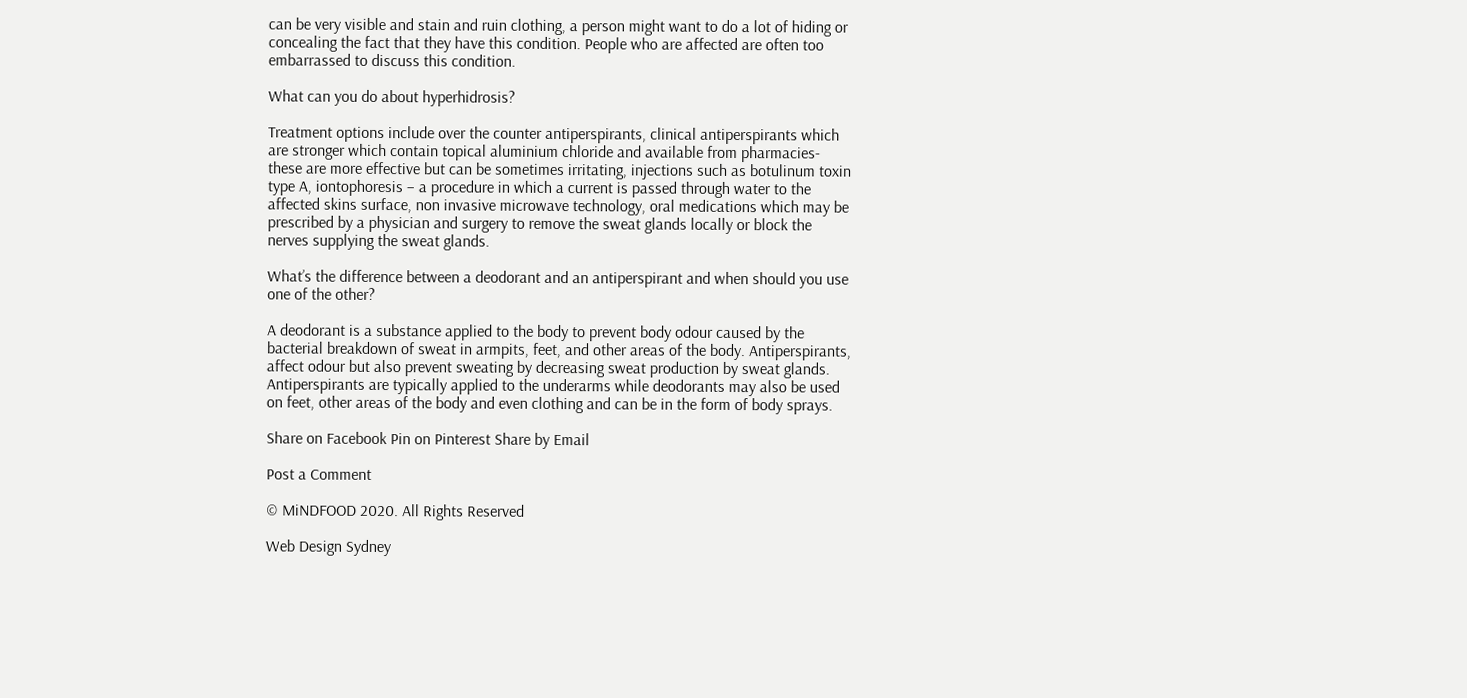can be very visible and stain and ruin clothing, a person might want to do a lot of hiding or concealing the fact that they have this condition. People who are affected are often too embarrassed to discuss this condition.

What can you do about hyperhidrosis?

Treatment options include over the counter antiperspirants, clinical antiperspirants which are stronger which contain topical aluminium chloride and available from pharmacies- these are more effective but can be sometimes irritating, injections such as botulinum toxin type A, iontophoresis – a procedure in which a current is passed through water to the affected skins surface, non invasive microwave technology, oral medications which may be prescribed by a physician and surgery to remove the sweat glands locally or block the nerves supplying the sweat glands.

What’s the difference between a deodorant and an antiperspirant and when should you use one of the other?

A deodorant is a substance applied to the body to prevent body odour caused by the bacterial breakdown of sweat in armpits, feet, and other areas of the body. Antiperspirants, affect odour but also prevent sweating by decreasing sweat production by sweat glands. Antiperspirants are typically applied to the underarms while deodorants may also be used on feet, other areas of the body and even clothing and can be in the form of body sprays.

Share on Facebook Pin on Pinterest Share by Email

Post a Comment

© MiNDFOOD 2020. All Rights Reserved

Web Design Sydney